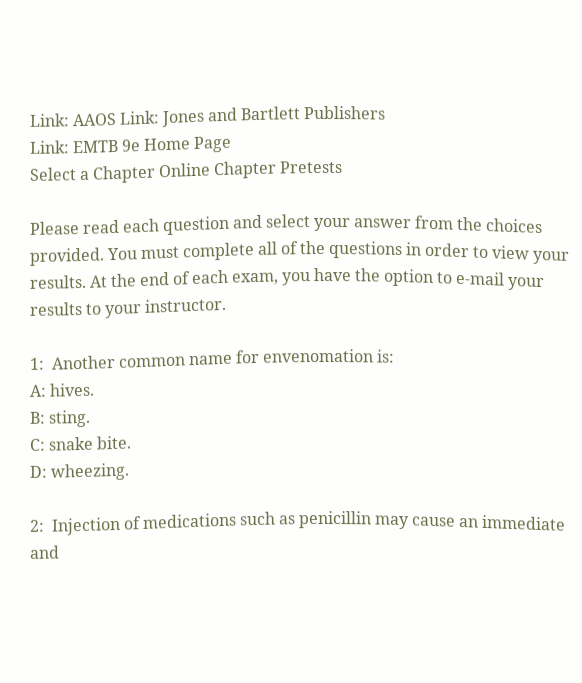Link: AAOS Link: Jones and Bartlett Publishers
Link: EMTB 9e Home Page
Select a Chapter Online Chapter Pretests

Please read each question and select your answer from the choices provided. You must complete all of the questions in order to view your results. At the end of each exam, you have the option to e-mail your results to your instructor.

1:  Another common name for envenomation is:
A: hives.
B: sting.
C: snake bite.
D: wheezing.

2:  Injection of medications such as penicillin may cause an immediate and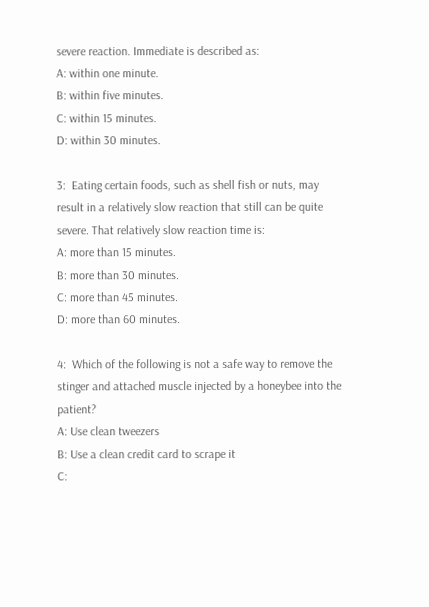severe reaction. Immediate is described as:
A: within one minute.
B: within five minutes.
C: within 15 minutes.
D: within 30 minutes.

3:  Eating certain foods, such as shell fish or nuts, may result in a relatively slow reaction that still can be quite severe. That relatively slow reaction time is:
A: more than 15 minutes.
B: more than 30 minutes.
C: more than 45 minutes.
D: more than 60 minutes.

4:  Which of the following is not a safe way to remove the stinger and attached muscle injected by a honeybee into the patient?
A: Use clean tweezers
B: Use a clean credit card to scrape it
C: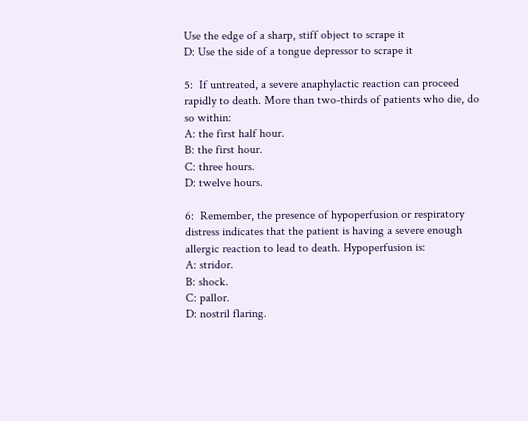Use the edge of a sharp, stiff object to scrape it
D: Use the side of a tongue depressor to scrape it

5:  If untreated, a severe anaphylactic reaction can proceed rapidly to death. More than two-thirds of patients who die, do so within:
A: the first half hour.
B: the first hour.
C: three hours.
D: twelve hours.

6:  Remember, the presence of hypoperfusion or respiratory distress indicates that the patient is having a severe enough allergic reaction to lead to death. Hypoperfusion is:
A: stridor.
B: shock.
C: pallor.
D: nostril flaring.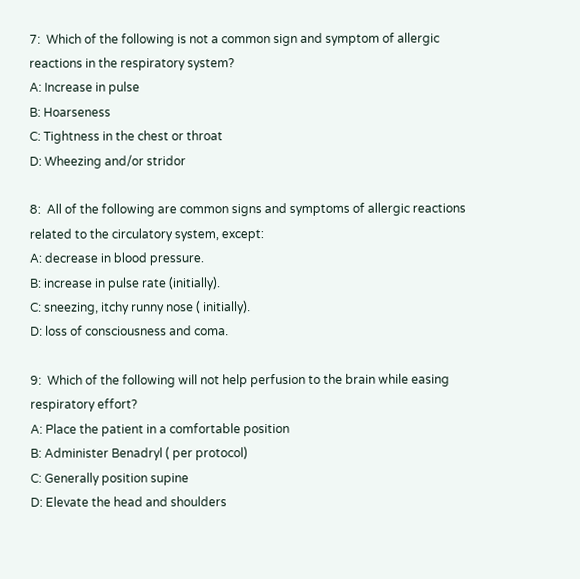7:  Which of the following is not a common sign and symptom of allergic reactions in the respiratory system?
A: Increase in pulse
B: Hoarseness
C: Tightness in the chest or throat
D: Wheezing and/or stridor

8:  All of the following are common signs and symptoms of allergic reactions related to the circulatory system, except:
A: decrease in blood pressure.
B: increase in pulse rate (initially).
C: sneezing, itchy runny nose ( initially).
D: loss of consciousness and coma.

9:  Which of the following will not help perfusion to the brain while easing respiratory effort?
A: Place the patient in a comfortable position
B: Administer Benadryl ( per protocol)
C: Generally position supine
D: Elevate the head and shoulders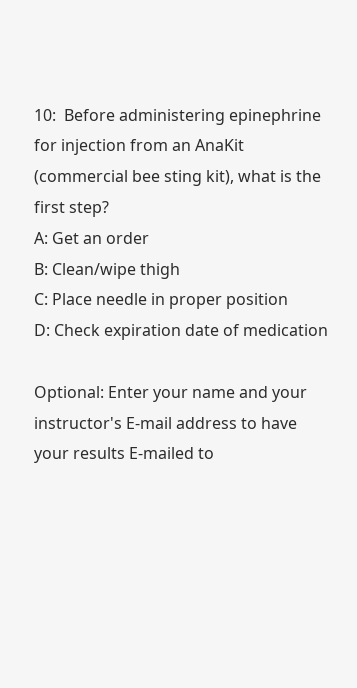10:  Before administering epinephrine for injection from an AnaKit (commercial bee sting kit), what is the first step?
A: Get an order
B: Clean/wipe thigh
C: Place needle in proper position
D: Check expiration date of medication

Optional: Enter your name and your instructor's E-mail address to have your results E-mailed to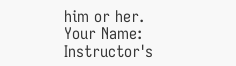him or her.
Your Name:
Instructor's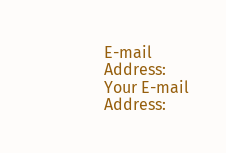E-mail Address:
Your E-mail Address: